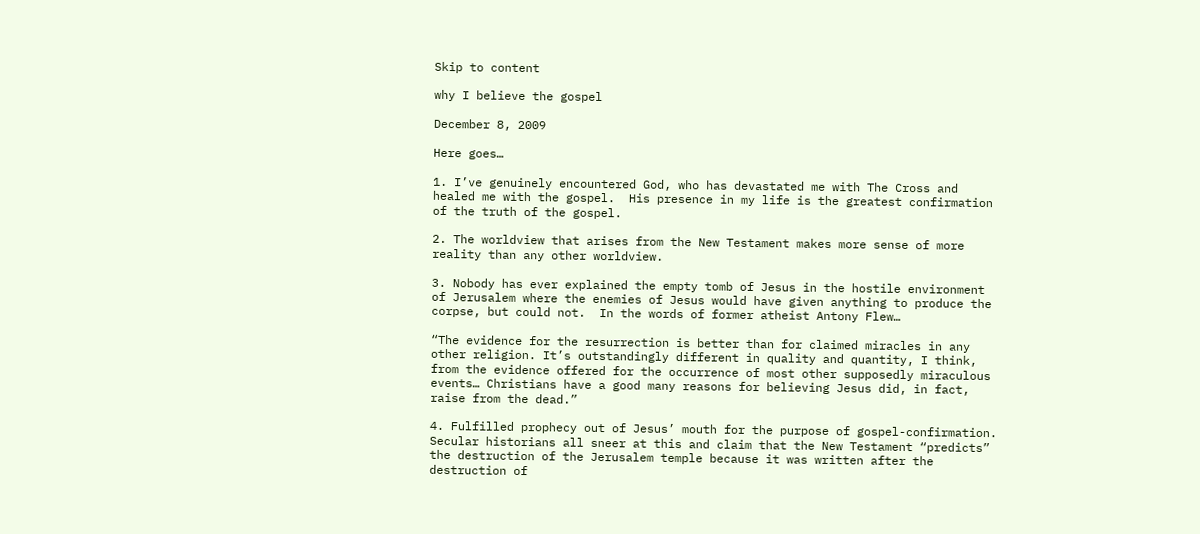Skip to content

why I believe the gospel

December 8, 2009

Here goes…

1. I’ve genuinely encountered God, who has devastated me with The Cross and healed me with the gospel.  His presence in my life is the greatest confirmation of the truth of the gospel.

2. The worldview that arises from the New Testament makes more sense of more reality than any other worldview.

3. Nobody has ever explained the empty tomb of Jesus in the hostile environment of Jerusalem where the enemies of Jesus would have given anything to produce the corpse, but could not.  In the words of former atheist Antony Flew…

“The evidence for the resurrection is better than for claimed miracles in any other religion. It’s outstandingly different in quality and quantity, I think, from the evidence offered for the occurrence of most other supposedly miraculous events… Christians have a good many reasons for believing Jesus did, in fact, raise from the dead.”

4. Fulfilled prophecy out of Jesus’ mouth for the purpose of gospel-confirmation.  Secular historians all sneer at this and claim that the New Testament “predicts” the destruction of the Jerusalem temple because it was written after the destruction of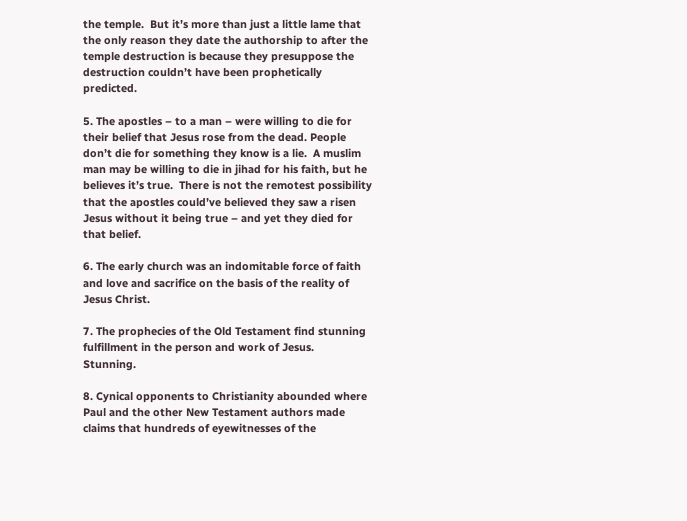the temple.  But it’s more than just a little lame that the only reason they date the authorship to after the temple destruction is because they presuppose the destruction couldn’t have been prophetically predicted.

5. The apostles – to a man – were willing to die for their belief that Jesus rose from the dead. People don’t die for something they know is a lie.  A muslim man may be willing to die in jihad for his faith, but he believes it’s true.  There is not the remotest possibility that the apostles could’ve believed they saw a risen Jesus without it being true – and yet they died for that belief.

6. The early church was an indomitable force of faith and love and sacrifice on the basis of the reality of Jesus Christ.

7. The prophecies of the Old Testament find stunning fulfillment in the person and work of Jesus.  Stunning.

8. Cynical opponents to Christianity abounded where Paul and the other New Testament authors made claims that hundreds of eyewitnesses of the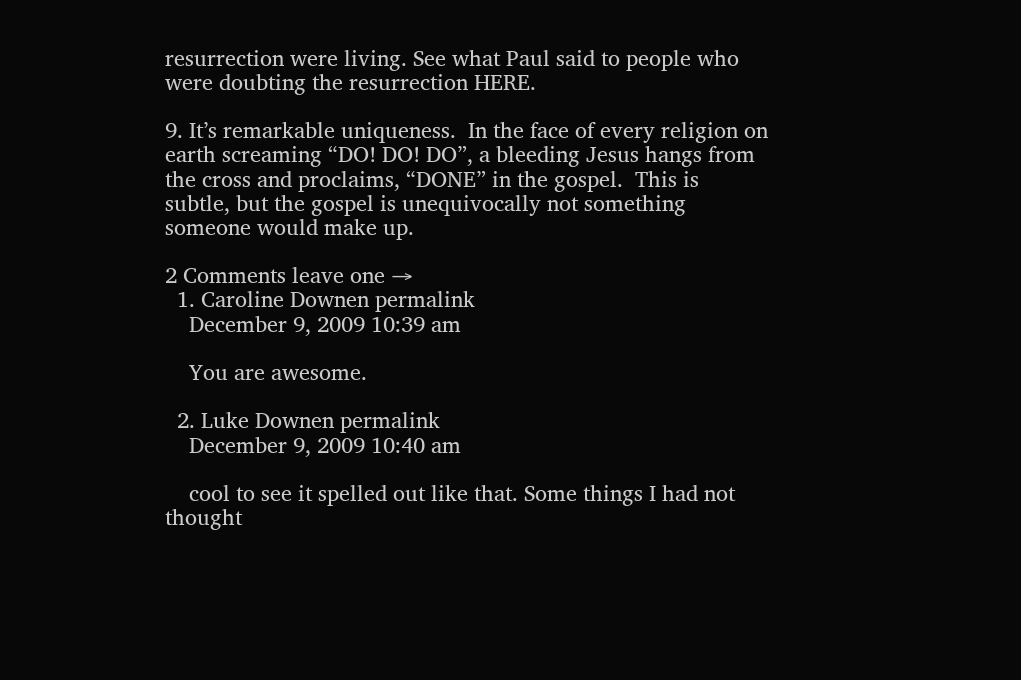resurrection were living. See what Paul said to people who were doubting the resurrection HERE.

9. It’s remarkable uniqueness.  In the face of every religion on earth screaming “DO! DO! DO”, a bleeding Jesus hangs from the cross and proclaims, “DONE” in the gospel.  This is subtle, but the gospel is unequivocally not something someone would make up.

2 Comments leave one →
  1. Caroline Downen permalink
    December 9, 2009 10:39 am

    You are awesome.

  2. Luke Downen permalink
    December 9, 2009 10:40 am

    cool to see it spelled out like that. Some things I had not thought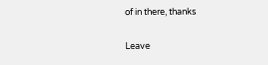of in there, thanks

Leave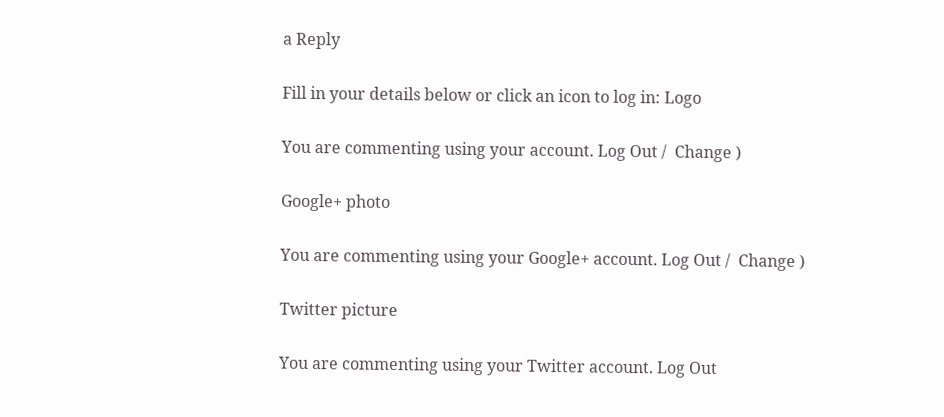a Reply

Fill in your details below or click an icon to log in: Logo

You are commenting using your account. Log Out /  Change )

Google+ photo

You are commenting using your Google+ account. Log Out /  Change )

Twitter picture

You are commenting using your Twitter account. Log Out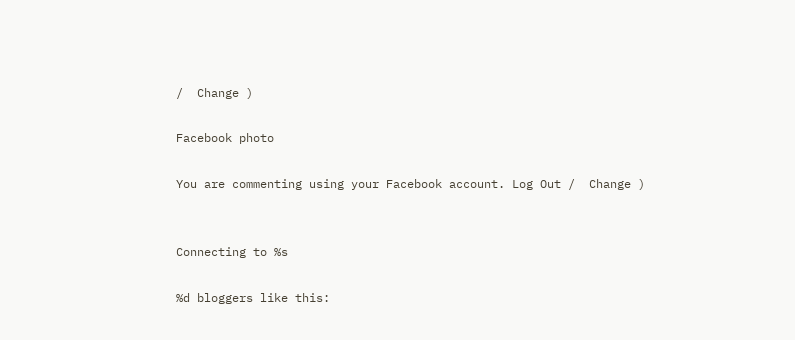/  Change )

Facebook photo

You are commenting using your Facebook account. Log Out /  Change )


Connecting to %s

%d bloggers like this: